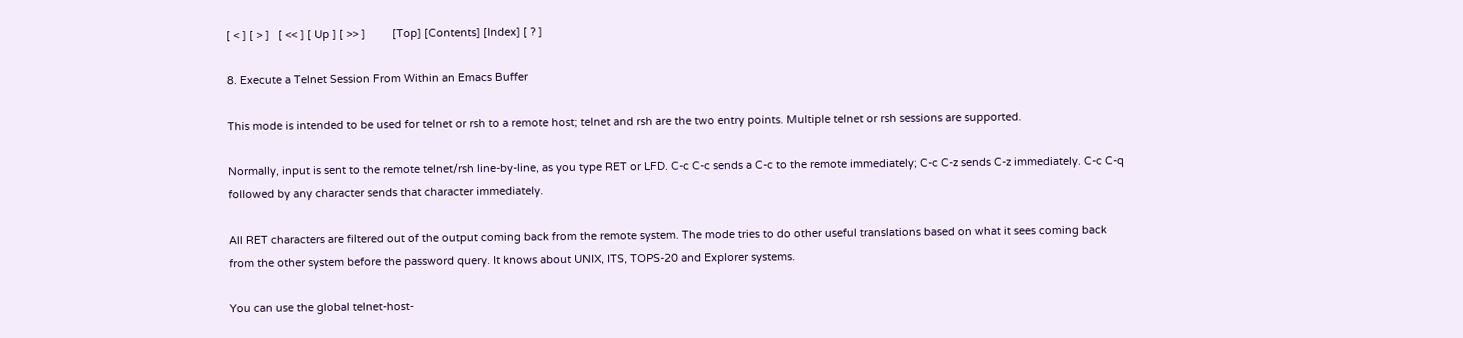[ < ] [ > ]   [ << ] [ Up ] [ >> ]         [Top] [Contents] [Index] [ ? ]

8. Execute a Telnet Session From Within an Emacs Buffer

This mode is intended to be used for telnet or rsh to a remote host; telnet and rsh are the two entry points. Multiple telnet or rsh sessions are supported.

Normally, input is sent to the remote telnet/rsh line-by-line, as you type RET or LFD. C-c C-c sends a C-c to the remote immediately; C-c C-z sends C-z immediately. C-c C-q followed by any character sends that character immediately.

All RET characters are filtered out of the output coming back from the remote system. The mode tries to do other useful translations based on what it sees coming back from the other system before the password query. It knows about UNIX, ITS, TOPS-20 and Explorer systems.

You can use the global telnet-host-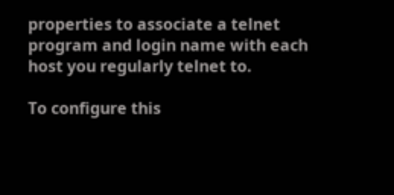properties to associate a telnet program and login name with each host you regularly telnet to.

To configure this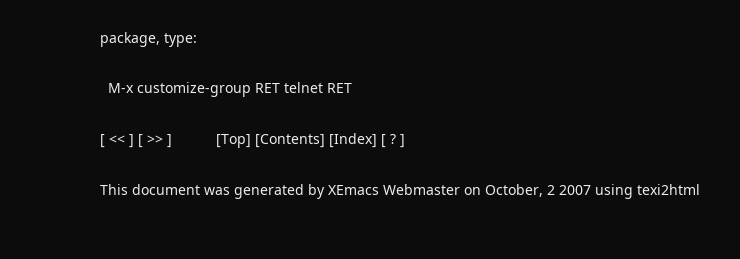package, type:

  M-x customize-group RET telnet RET

[ << ] [ >> ]           [Top] [Contents] [Index] [ ? ]

This document was generated by XEmacs Webmaster on October, 2 2007 using texi2html